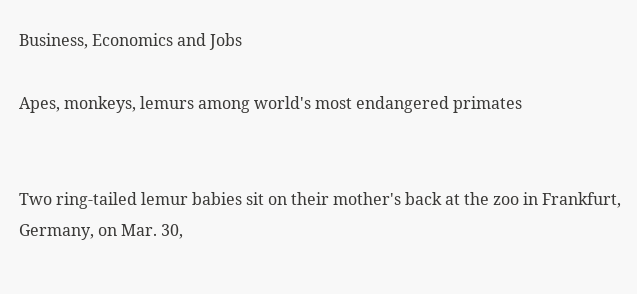Business, Economics and Jobs

Apes, monkeys, lemurs among world's most endangered primates


Two ring-tailed lemur babies sit on their mother's back at the zoo in Frankfurt, Germany, on Mar. 30,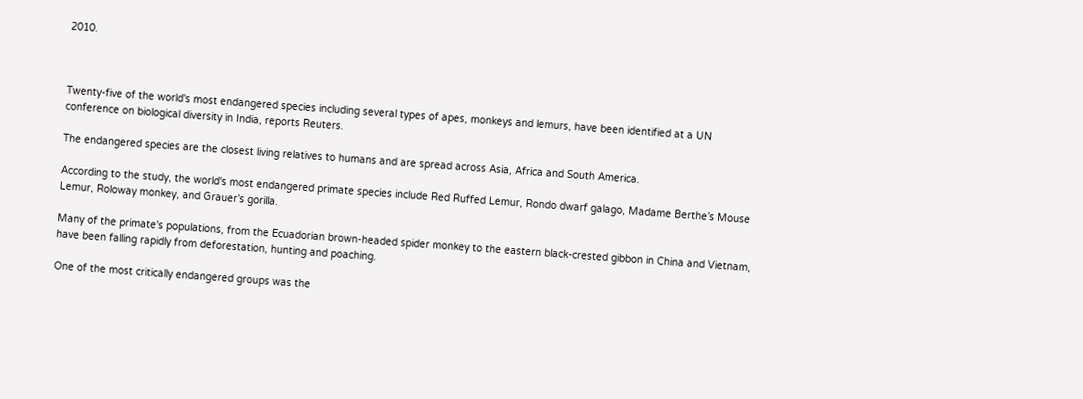2010.



Twenty-five of the world's most endangered species including several types of apes, monkeys and lemurs, have been identified at a UN conference on biological diversity in India, reports Reuters.

The endangered species are the closest living relatives to humans and are spread across Asia, Africa and South America.

According to the study, the world's most endangered primate species include Red Ruffed Lemur, Rondo dwarf galago, Madame Berthe’s Mouse Lemur, Roloway monkey, and Grauer’s gorilla.

Many of the primate's populations, from the Ecuadorian brown-headed spider monkey to the eastern black-crested gibbon in China and Vietnam, have been falling rapidly from deforestation, hunting and poaching.

One of the most critically endangered groups was the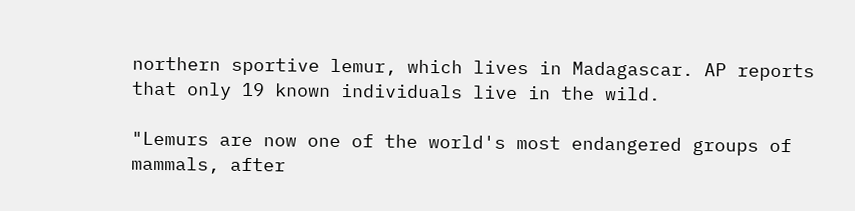northern sportive lemur, which lives in Madagascar. AP reports that only 19 known individuals live in the wild.

"Lemurs are now one of the world's most endangered groups of mammals, after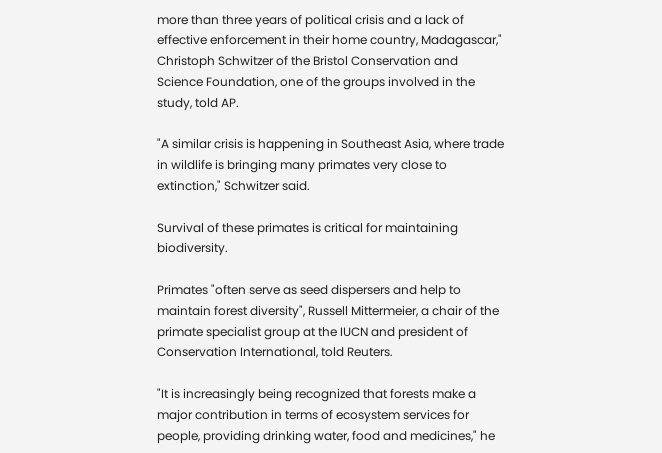more than three years of political crisis and a lack of effective enforcement in their home country, Madagascar," Christoph Schwitzer of the Bristol Conservation and Science Foundation, one of the groups involved in the study, told AP.

"A similar crisis is happening in Southeast Asia, where trade in wildlife is bringing many primates very close to extinction," Schwitzer said.

Survival of these primates is critical for maintaining biodiversity.

Primates "often serve as seed dispersers and help to maintain forest diversity", Russell Mittermeier, a chair of the primate specialist group at the IUCN and president of Conservation International, told Reuters.

"It is increasingly being recognized that forests make a major contribution in terms of ecosystem services for people, providing drinking water, food and medicines," he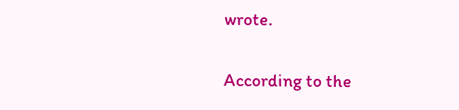wrote.

According to the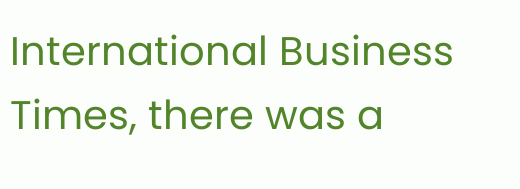International Business Times, there was a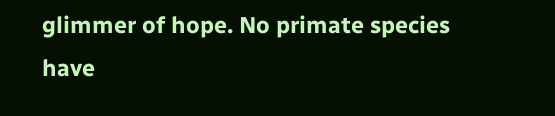glimmer of hope. No primate species have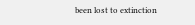been lost to extinction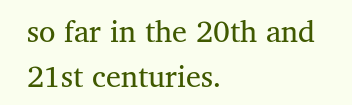so far in the 20th and 21st centuries.